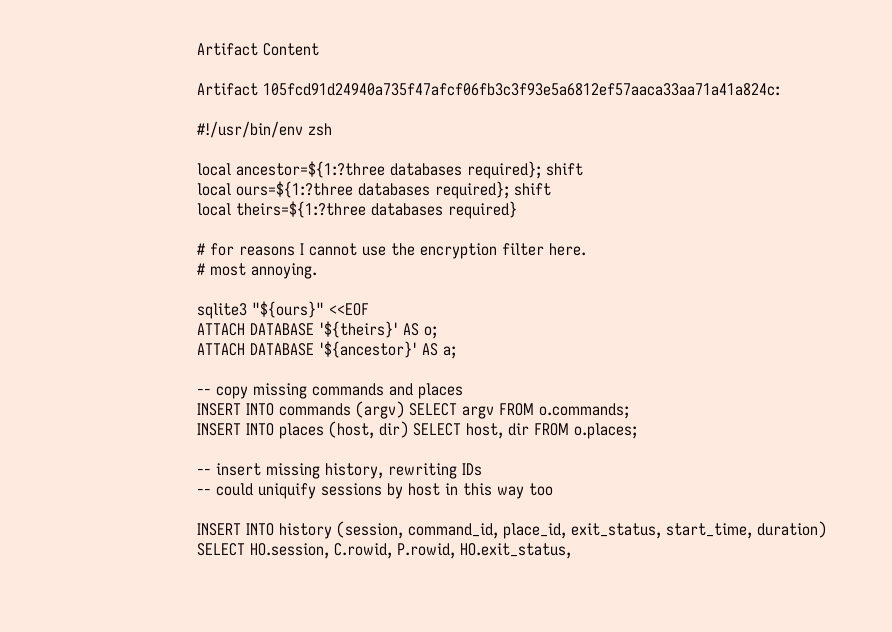Artifact Content

Artifact 105fcd91d24940a735f47afcf06fb3c3f93e5a6812ef57aaca33aa71a41a824c:

#!/usr/bin/env zsh

local ancestor=${1:?three databases required}; shift
local ours=${1:?three databases required}; shift
local theirs=${1:?three databases required}

# for reasons I cannot use the encryption filter here.
# most annoying.

sqlite3 "${ours}" <<EOF
ATTACH DATABASE '${theirs}' AS o;
ATTACH DATABASE '${ancestor}' AS a;

-- copy missing commands and places
INSERT INTO commands (argv) SELECT argv FROM o.commands;
INSERT INTO places (host, dir) SELECT host, dir FROM o.places;

-- insert missing history, rewriting IDs
-- could uniquify sessions by host in this way too

INSERT INTO history (session, command_id, place_id, exit_status, start_time, duration)
SELECT HO.session, C.rowid, P.rowid, HO.exit_status,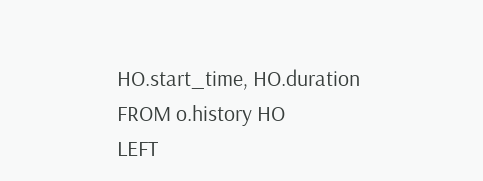HO.start_time, HO.duration
FROM o.history HO
LEFT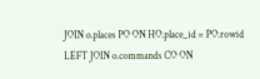JOIN o.places PO ON HO.place_id = PO.rowid
LEFT JOIN o.commands CO ON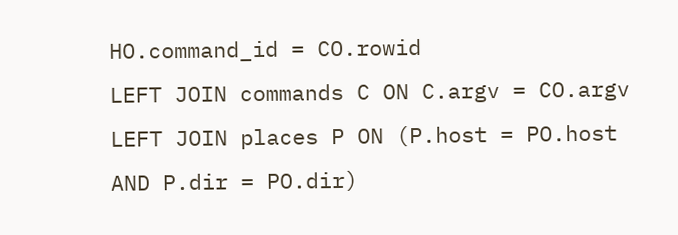HO.command_id = CO.rowid
LEFT JOIN commands C ON C.argv = CO.argv
LEFT JOIN places P ON (P.host = PO.host
AND P.dir = PO.dir)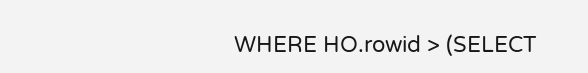WHERE HO.rowid > (SELECT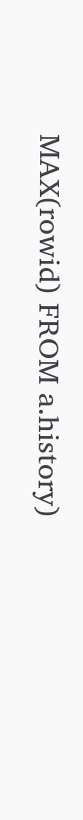MAX(rowid) FROM a.history)